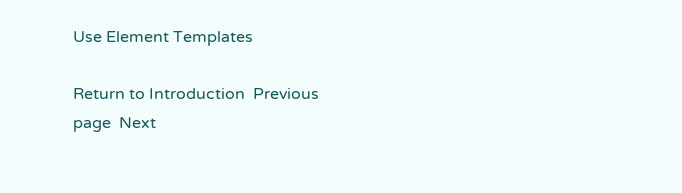Use Element Templates

Return to Introduction  Previous page  Next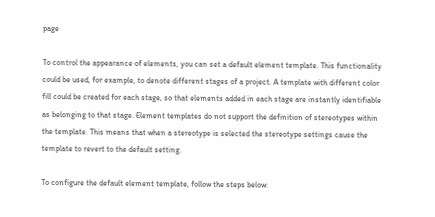page

To control the appearance of elements, you can set a default element template. This functionality could be used, for example, to denote different stages of a project. A template with different color fill could be created for each stage, so that elements added in each stage are instantly identifiable as belonging to that stage. Element templates do not support the definition of stereotypes within the template. This means that when a stereotype is selected the stereotype settings cause the template to revert to the default setting.

To configure the default element template, follow the steps below: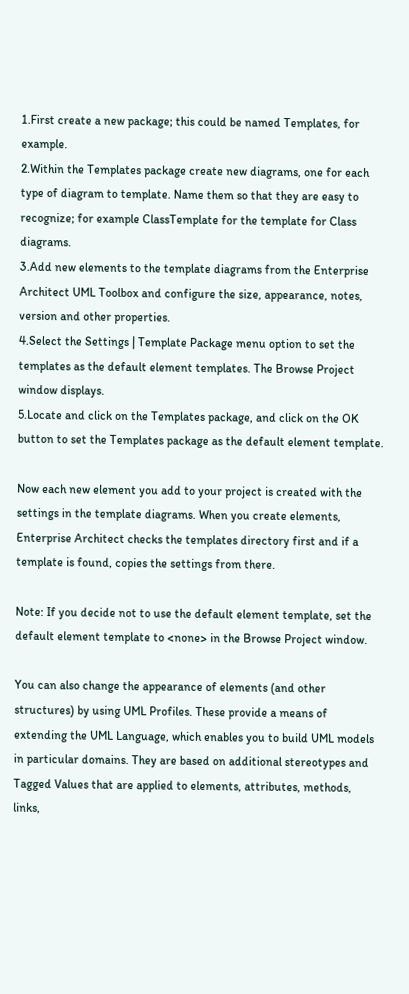1.First create a new package; this could be named Templates, for example.
2.Within the Templates package create new diagrams, one for each type of diagram to template. Name them so that they are easy to recognize; for example ClassTemplate for the template for Class diagrams.
3.Add new elements to the template diagrams from the Enterprise Architect UML Toolbox and configure the size, appearance, notes, version and other properties.
4.Select the Settings | Template Package menu option to set the templates as the default element templates. The Browse Project window displays.
5.Locate and click on the Templates package, and click on the OK button to set the Templates package as the default element template.

Now each new element you add to your project is created with the settings in the template diagrams. When you create elements, Enterprise Architect checks the templates directory first and if a template is found, copies the settings from there.

Note: If you decide not to use the default element template, set the default element template to <none> in the Browse Project window.

You can also change the appearance of elements (and other structures) by using UML Profiles. These provide a means of extending the UML Language, which enables you to build UML models in particular domains. They are based on additional stereotypes and Tagged Values that are applied to elements, attributes, methods, links,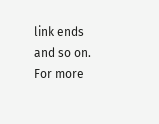link ends and so on. For more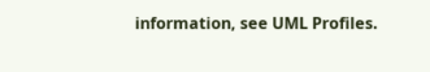information, see UML Profiles.